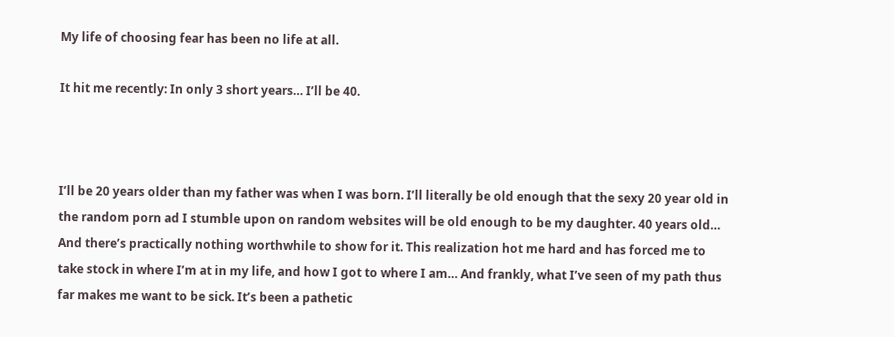My life of choosing fear has been no life at all.

It hit me recently: In only 3 short years… I’ll be 40.



I’ll be 20 years older than my father was when I was born. I’ll literally be old enough that the sexy 20 year old in the random porn ad I stumble upon on random websites will be old enough to be my daughter. 40 years old… And there’s practically nothing worthwhile to show for it. This realization hot me hard and has forced me to take stock in where I’m at in my life, and how I got to where I am… And frankly, what I’ve seen of my path thus far makes me want to be sick. It’s been a pathetic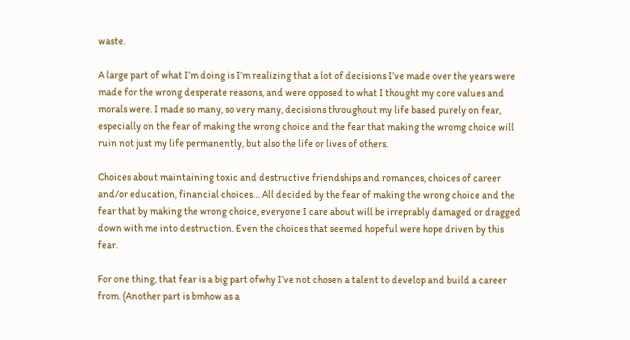waste.

A large part of what I’m doing is I’m realizing that a lot of decisions I’ve made over the years were made for the wrong desperate reasons, and were opposed to what I thought my core values and morals were. I made so many, so very many, decisions throughout my life based purely on fear, especially on the fear of making the wrong choice and the fear that making the wromg choice will ruin not just my life permanently, but also the life or lives of others.

Choices about maintaining toxic and destructive friendships and romances, choices of career and/or education, financial choices… All decided by the fear of making the wrong choice and the fear that by making the wrong choice, everyone I care about will be irreprably damaged or dragged down with me into destruction. Even the choices that seemed hopeful were hope driven by this fear.

For one thing, that fear is a big part ofwhy I’ve not chosen a talent to develop and build a career from. (Another part is bmhow as a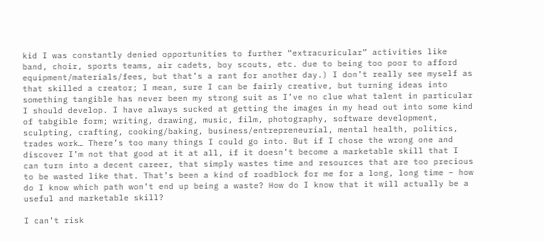kid I was constantly denied opportunities to further “extracuricular” activities like band, choir, sports teams, air cadets, boy scouts, etc. due to being too poor to afford equipment/materials/fees, but that’s a rant for another day.) I don’t really see myself as that skilled a creator; I mean, sure I can be fairly creative, but turning ideas into something tangible has never been my strong suit as I’ve no clue what talent in particular I should develop. I have always sucked at getting the images in my head out into some kind of tabgible form; writing, drawing, music, film, photography, software development, sculpting, crafting, cooking/baking, business/entrepreneurial, mental health, politics, trades work… There’s too many things I could go into. But if I chose the wrong one and discover I’m not that good at it at all, if it doesn’t become a marketable skill that I can turn into a decent career, that simply wastes time and resources that are too precious to be wasted like that. That’s been a kind of roadblock for me for a long, long time – how do I know which path won’t end up being a waste? How do I know that it will actually be a useful and marketable skill?

I can’t risk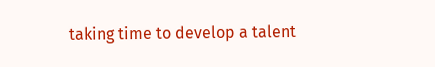taking time to develop a talent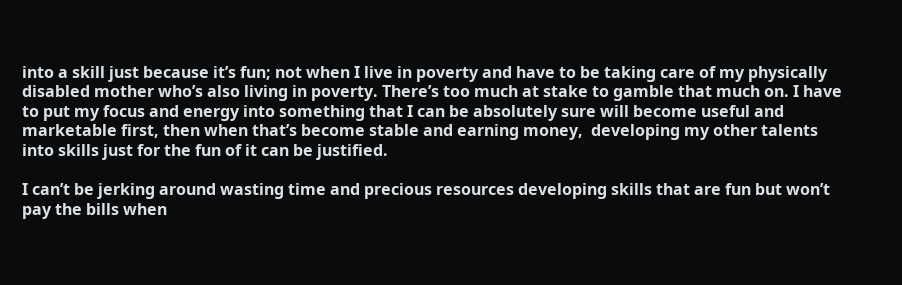into a skill just because it’s fun; not when I live in poverty and have to be taking care of my physically disabled mother who’s also living in poverty. There’s too much at stake to gamble that much on. I have to put my focus and energy into something that I can be absolutely sure will become useful and marketable first, then when that’s become stable and earning money,  developing my other talents into skills just for the fun of it can be justified.

I can’t be jerking around wasting time and precious resources developing skills that are fun but won’t pay the bills when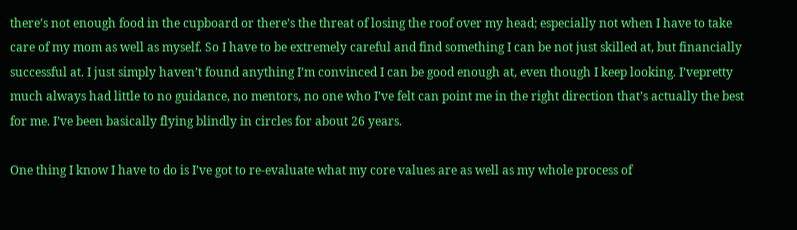there’s not enough food in the cupboard or there’s the threat of losing the roof over my head; especially not when I have to take care of my mom as well as myself. So I have to be extremely careful and find something I can be not just skilled at, but financially successful at. I just simply haven’t found anything I’m convinced I can be good enough at, even though I keep looking. I’vepretty much always had little to no guidance, no mentors, no one who I’ve felt can point me in the right direction that’s actually the best for me. I’ve been basically flying blindly in circles for about 26 years.

One thing I know I have to do is I’ve got to re-evaluate what my core values are as well as my whole process of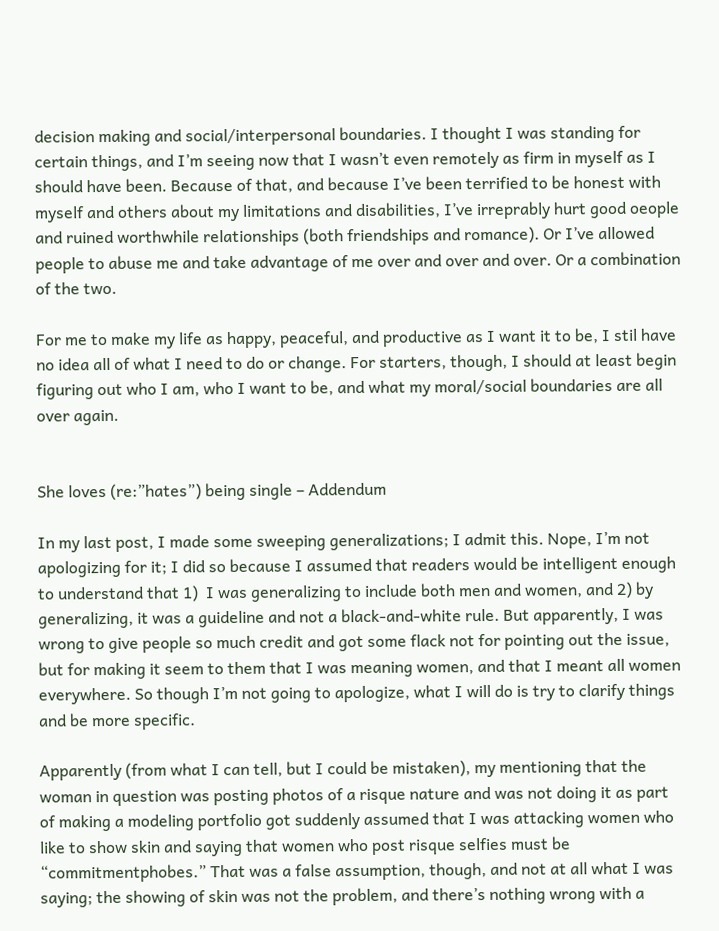decision making and social/interpersonal boundaries. I thought I was standing for certain things, and I’m seeing now that I wasn’t even remotely as firm in myself as I should have been. Because of that, and because I’ve been terrified to be honest with myself and others about my limitations and disabilities, I’ve irreprably hurt good oeople and ruined worthwhile relationships (both friendships and romance). Or I’ve allowed people to abuse me and take advantage of me over and over and over. Or a combination of the two.

For me to make my life as happy, peaceful, and productive as I want it to be, I stil have no idea all of what I need to do or change. For starters, though, I should at least begin figuring out who I am, who I want to be, and what my moral/social boundaries are all over again.


She loves (re:”hates”) being single – Addendum

In my last post, I made some sweeping generalizations; I admit this. Nope, I’m not apologizing for it; I did so because I assumed that readers would be intelligent enough to understand that 1)  I was generalizing to include both men and women, and 2) by generalizing, it was a guideline and not a black-and-white rule. But apparently, I was wrong to give people so much credit and got some flack not for pointing out the issue, but for making it seem to them that I was meaning women, and that I meant all women everywhere. So though I’m not going to apologize, what I will do is try to clarify things and be more specific.

Apparently (from what I can tell, but I could be mistaken), my mentioning that the woman in question was posting photos of a risque nature and was not doing it as part of making a modeling portfolio got suddenly assumed that I was attacking women who like to show skin and saying that women who post risque selfies must be “commitmentphobes.” That was a false assumption, though, and not at all what I was saying; the showing of skin was not the problem, and there’s nothing wrong with a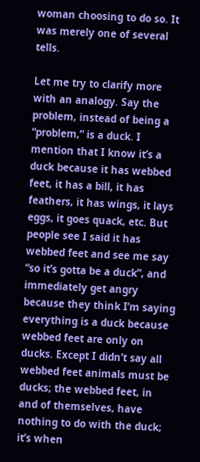woman choosing to do so. It was merely one of several tells.

Let me try to clarify more with an analogy. Say the problem, instead of being a “problem,” is a duck. I mention that I know it’s a duck because it has webbed feet, it has a bill, it has feathers, it has wings, it lays eggs, it goes quack, etc. But people see I said it has webbed feet and see me say “so it’s gotta be a duck”, and immediately get angry because they think I’m saying everything is a duck because webbed feet are only on ducks. Except I didn’t say all webbed feet animals must be ducks; the webbed feet, in and of themselves, have nothing to do with the duck; it’s when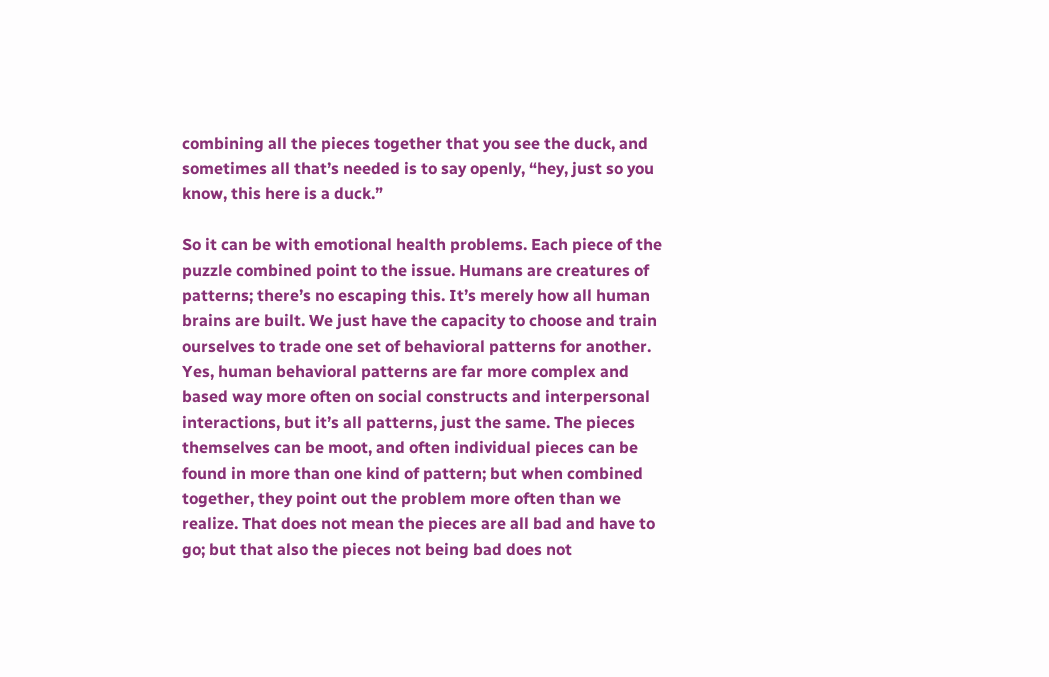combining all the pieces together that you see the duck, and sometimes all that’s needed is to say openly, “hey, just so you know, this here is a duck.”

So it can be with emotional health problems. Each piece of the puzzle combined point to the issue. Humans are creatures of patterns; there’s no escaping this. It’s merely how all human brains are built. We just have the capacity to choose and train ourselves to trade one set of behavioral patterns for another. Yes, human behavioral patterns are far more complex and based way more often on social constructs and interpersonal interactions, but it’s all patterns, just the same. The pieces themselves can be moot, and often individual pieces can be found in more than one kind of pattern; but when combined together, they point out the problem more often than we realize. That does not mean the pieces are all bad and have to go; but that also the pieces not being bad does not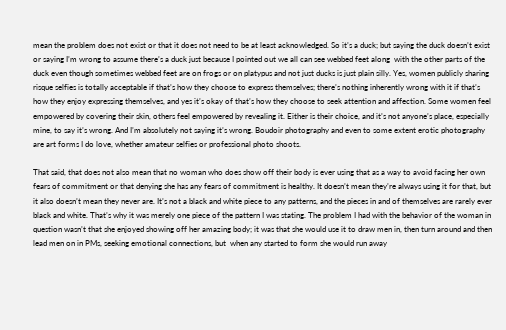mean the problem does not exist or that it does not need to be at least acknowledged. So it’s a duck; but saying the duck doesn’t exist or saying I’m wrong to assume there’s a duck just because I pointed out we all can see webbed feet along  with the other parts of the duck even though sometimes webbed feet are on frogs or on platypus and not just ducks is just plain silly. Yes, women publicly sharing risque selfies is totally acceptable if that’s how they choose to express themselves; there’s nothing inherently wrong with it if that’s how they enjoy expressing themselves, and yes it’s okay of that’s how they choose to seek attention and affection. Some women feel empowered by covering their skin, others feel empowered by revealing it. Either is their choice, and it’s not anyone’s place, especially mine, to say it’s wrong. And I’m absolutely not saying it’s wrong. Boudoir photography and even to some extent erotic photography are art forms I do love, whether amateur selfies or professional photo shoots.

That said, that does not also mean that no woman who does show off their body is ever using that as a way to avoid facing her own fears of commitment or that denying she has any fears of commitment is healthy. It doesn’t mean they’re always using it for that, but it also doesn’t mean they never are. It’s not a black and white piece to any patterns, and the pieces in and of themselves are rarely ever black and white. That’s why it was merely one piece of the pattern I was stating. The problem I had with the behavior of the woman in question wasn’t that she enjoyed showing off her amazing body; it was that she would use it to draw men in, then turn around and then lead men on in PMs, seeking emotional connections, but  when any started to form she would run away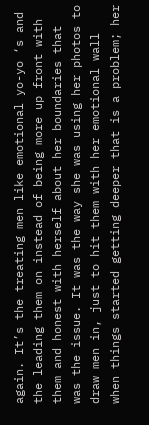again. It’s the treating men like emotional yo-yo ‘s and the leading them on instead of being more up front with them and honest with herself about her boundaries that was the issue. It was the way she was using her photos to draw men in, just to hit them with her emotional wall when things started getting deeper that is a problem; her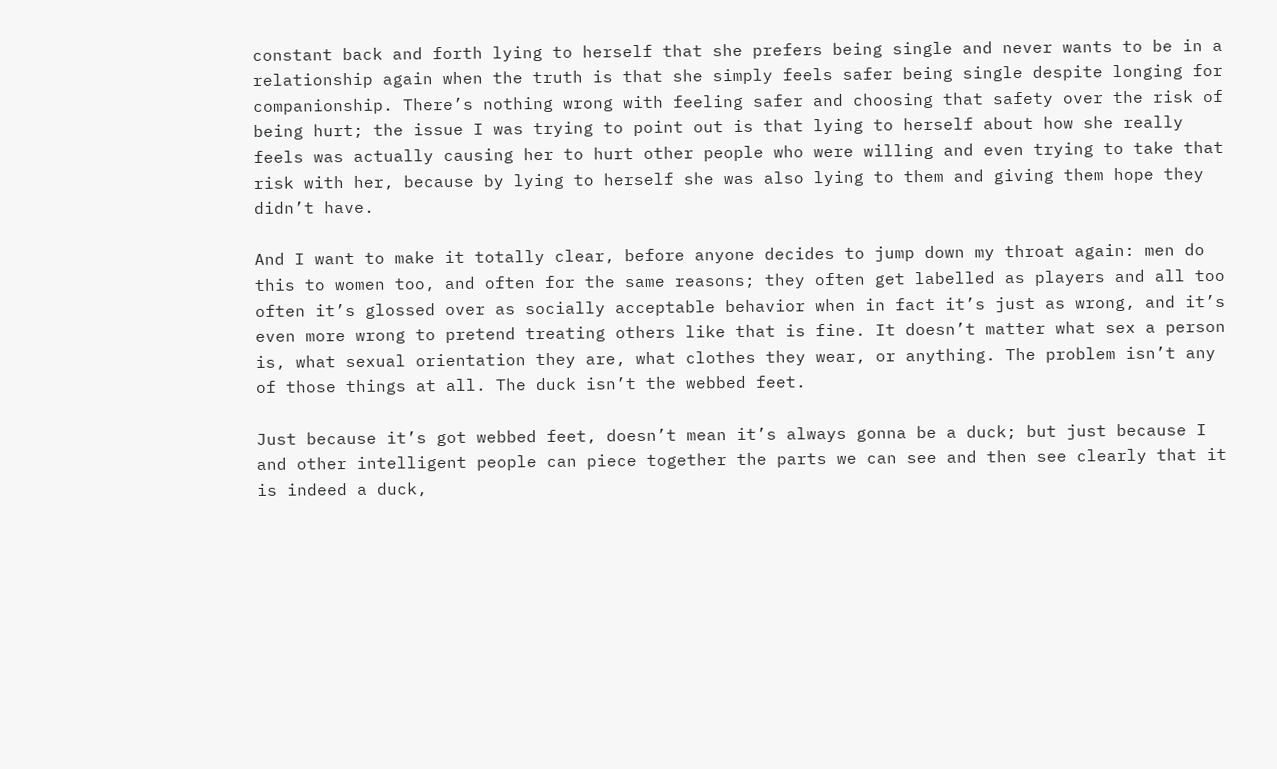constant back and forth lying to herself that she prefers being single and never wants to be in a relationship again when the truth is that she simply feels safer being single despite longing for companionship. There’s nothing wrong with feeling safer and choosing that safety over the risk of being hurt; the issue I was trying to point out is that lying to herself about how she really feels was actually causing her to hurt other people who were willing and even trying to take that risk with her, because by lying to herself she was also lying to them and giving them hope they didn’t have.

And I want to make it totally clear, before anyone decides to jump down my throat again: men do this to women too, and often for the same reasons; they often get labelled as players and all too often it’s glossed over as socially acceptable behavior when in fact it’s just as wrong, and it’s even more wrong to pretend treating others like that is fine. It doesn’t matter what sex a person is, what sexual orientation they are, what clothes they wear, or anything. The problem isn’t any of those things at all. The duck isn’t the webbed feet.

Just because it’s got webbed feet, doesn’t mean it’s always gonna be a duck; but just because I and other intelligent people can piece together the parts we can see and then see clearly that it is indeed a duck,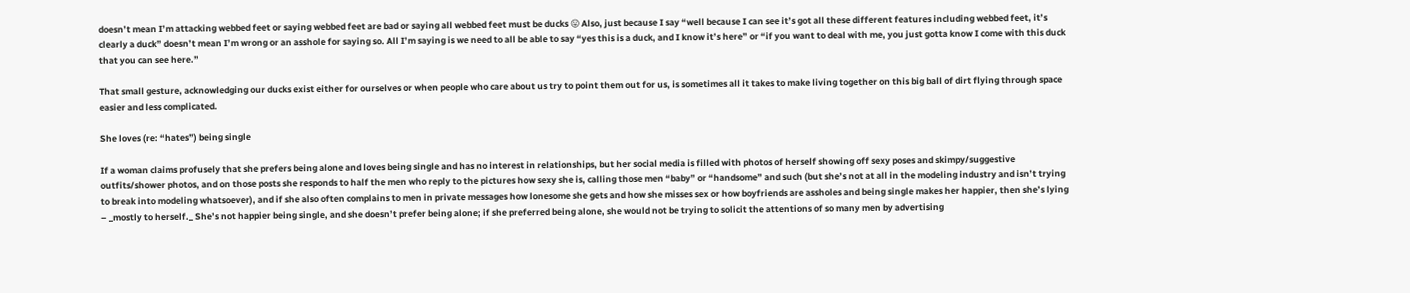doesn’t mean I’m attacking webbed feet or saying webbed feet are bad or saying all webbed feet must be ducks 😛 Also, just because I say “well because I can see it’s got all these different features including webbed feet, it’s clearly a duck” doesn’t mean I’m wrong or an asshole for saying so. All I’m saying is we need to all be able to say “yes this is a duck, and I know it’s here” or “if you want to deal with me, you just gotta know I come with this duck that you can see here.”

That small gesture, acknowledging our ducks exist either for ourselves or when people who care about us try to point them out for us, is sometimes all it takes to make living together on this big ball of dirt flying through space easier and less complicated.

She loves (re: “hates”) being single

If a woman claims profusely that she prefers being alone and loves being single and has no interest in relationships, but her social media is filled with photos of herself showing off sexy poses and skimpy/suggestive outfits/shower photos, and on those posts she responds to half the men who reply to the pictures how sexy she is, calling those men “baby” or “handsome” and such (but she’s not at all in the modeling industry and isn’t trying to break into modeling whatsoever), and if she also often complains to men in private messages how lonesome she gets and how she misses sex or how boyfriends are assholes and being single makes her happier, then she’s lying – _mostly to herself._ She’s not happier being single, and she doesn’t prefer being alone; if she preferred being alone, she would not be trying to solicit the attentions of so many men by advertising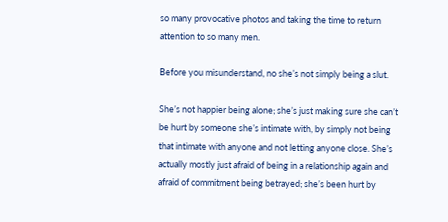so many provocative photos and taking the time to return attention to so many men.

Before you misunderstand, no she’s not simply being a slut.

She’s not happier being alone; she’s just making sure she can’t be hurt by someone she’s intimate with, by simply not being that intimate with anyone and not letting anyone close. She’s actually mostly just afraid of being in a relationship again and afraid of commitment being betrayed; she’s been hurt by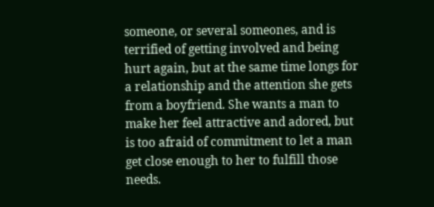someone, or several someones, and is terrified of getting involved and being hurt again, but at the same time longs for a relationship and the attention she gets from a boyfriend. She wants a man to make her feel attractive and adored, but is too afraid of commitment to let a man get close enough to her to fulfill those needs.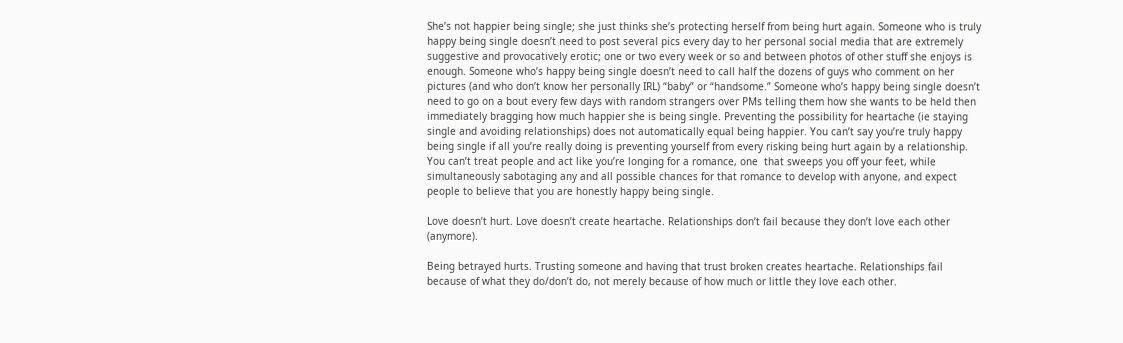She’s not happier being single; she just thinks she’s protecting herself from being hurt again. Someone who is truly happy being single doesn’t need to post several pics every day to her personal social media that are extremely suggestive and provocatively erotic; one or two every week or so and between photos of other stuff she enjoys is enough. Someone who’s happy being single doesn’t need to call half the dozens of guys who comment on her pictures (and who don’t know her personally IRL) “baby” or “handsome.” Someone who’s happy being single doesn’t need to go on a bout every few days with random strangers over PMs telling them how she wants to be held then immediately bragging how much happier she is being single. Preventing the possibility for heartache (ie staying single and avoiding relationships) does not automatically equal being happier. You can’t say you’re truly happy being single if all you’re really doing is preventing yourself from every risking being hurt again by a relationship. You can’t treat people and act like you’re longing for a romance, one  that sweeps you off your feet, while simultaneously sabotaging any and all possible chances for that romance to develop with anyone, and expect people to believe that you are honestly happy being single.

Love doesn’t hurt. Love doesn’t create heartache. Relationships don’t fail because they don’t love each other (anymore).

Being betrayed hurts. Trusting someone and having that trust broken creates heartache. Relationships fail because of what they do/don’t do, not merely because of how much or little they love each other.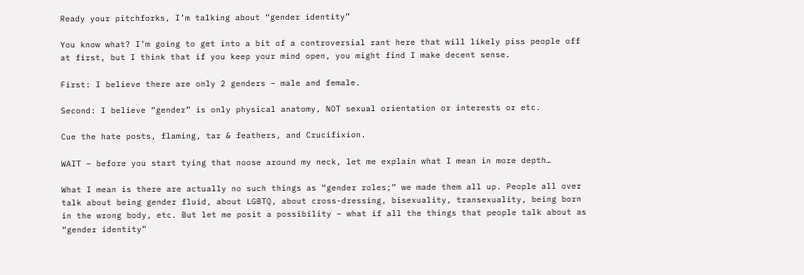Ready your pitchforks, I’m talking about “gender identity”

You know what? I’m going to get into a bit of a controversial rant here that will likely piss people off at first, but I think that if you keep your mind open, you might find I make decent sense.

First: I believe there are only 2 genders – male and female.

Second: I believe “gender” is only physical anatomy, NOT sexual orientation or interests or etc.

Cue the hate posts, flaming, tar & feathers, and Crucifixion.

WAIT – before you start tying that noose around my neck, let me explain what I mean in more depth…

What I mean is there are actually no such things as “gender roles;” we made them all up. People all over talk about being gender fluid, about LGBTQ, about cross-dressing, bisexuality, transexuality, being born in the wrong body, etc. But let me posit a possibility – what if all the things that people talk about as “gender identity”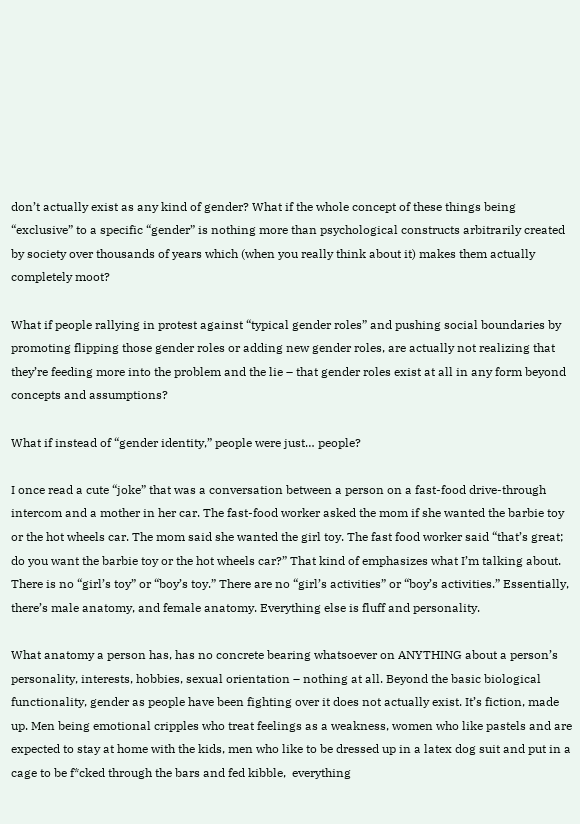don’t actually exist as any kind of gender? What if the whole concept of these things being “exclusive” to a specific “gender” is nothing more than psychological constructs arbitrarily created by society over thousands of years which (when you really think about it) makes them actually completely moot?

What if people rallying in protest against “typical gender roles” and pushing social boundaries by promoting flipping those gender roles or adding new gender roles, are actually not realizing that they’re feeding more into the problem and the lie – that gender roles exist at all in any form beyond concepts and assumptions?

What if instead of “gender identity,” people were just… people?

I once read a cute “joke” that was a conversation between a person on a fast-food drive-through intercom and a mother in her car. The fast-food worker asked the mom if she wanted the barbie toy or the hot wheels car. The mom said she wanted the girl toy. The fast food worker said “that’s great; do you want the barbie toy or the hot wheels car?” That kind of emphasizes what I’m talking about. There is no “girl’s toy” or “boy’s toy.” There are no “girl’s activities” or “boy’s activities.” Essentially, there’s male anatomy, and female anatomy. Everything else is fluff and personality.

What anatomy a person has, has no concrete bearing whatsoever on ANYTHING about a person’s personality, interests, hobbies, sexual orientation – nothing at all. Beyond the basic biological functionality, gender as people have been fighting over it does not actually exist. It’s fiction, made up. Men being emotional cripples who treat feelings as a weakness, women who like pastels and are expected to stay at home with the kids, men who like to be dressed up in a latex dog suit and put in a cage to be f*cked through the bars and fed kibble,  everything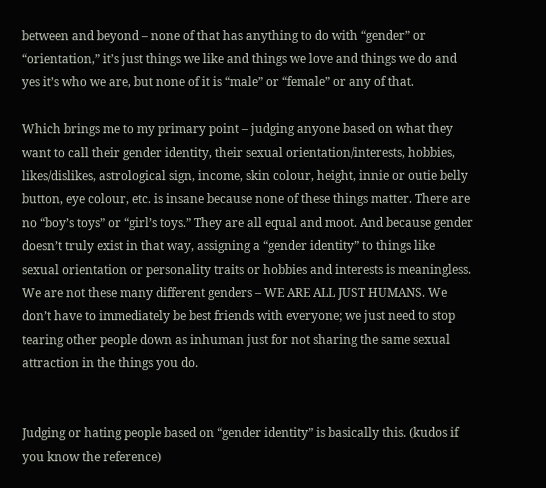between and beyond – none of that has anything to do with “gender” or “orientation,” it’s just things we like and things we love and things we do and yes it’s who we are, but none of it is “male” or “female” or any of that.

Which brings me to my primary point – judging anyone based on what they want to call their gender identity, their sexual orientation/interests, hobbies, likes/dislikes, astrological sign, income, skin colour, height, innie or outie belly button, eye colour, etc. is insane because none of these things matter. There are no “boy’s toys” or “girl’s toys.” They are all equal and moot. And because gender doesn’t truly exist in that way, assigning a “gender identity” to things like sexual orientation or personality traits or hobbies and interests is meaningless. We are not these many different genders – WE ARE ALL JUST HUMANS. We don’t have to immediately be best friends with everyone; we just need to stop tearing other people down as inhuman just for not sharing the same sexual attraction in the things you do.


Judging or hating people based on “gender identity” is basically this. (kudos if you know the reference)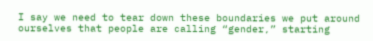I say we need to tear down these boundaries we put around ourselves that people are calling “gender,” starting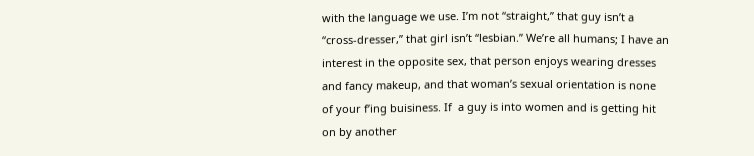with the language we use. I’m not “straight,” that guy isn’t a “cross-dresser,” that girl isn’t “lesbian.” We’re all humans; I have an interest in the opposite sex, that person enjoys wearing dresses and fancy makeup, and that woman’s sexual orientation is none of your f’ing buisiness. If  a guy is into women and is getting hit on by another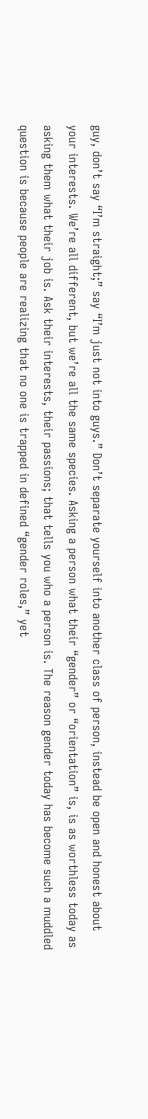guy, don’t say “I’m straight;” say “I’m just not into guys.” Don’t separate yourself into another class of person, instead be open and honest about your interests. We’re all different, but we’re all the same species. Asking a person what their “gender” or “orientation” is, is as worthless today as asking them what their job is. Ask their interests, their passions; that tells you who a person is. The reason gender today has become such a muddled question is because people are realizing that no one is trapped in defined “gender roles,” yet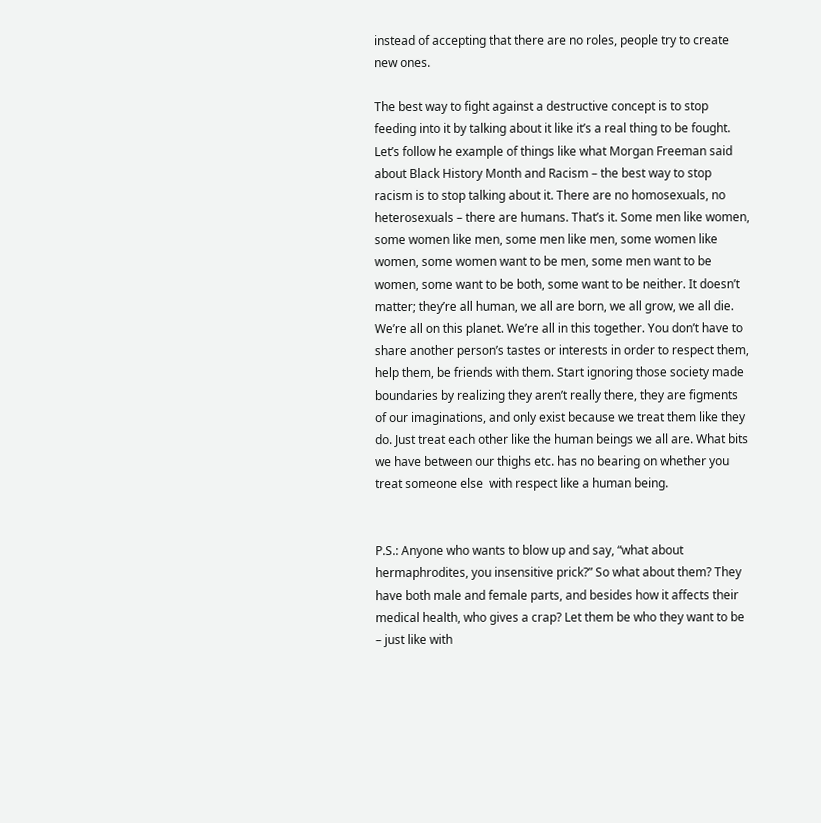instead of accepting that there are no roles, people try to create new ones.

The best way to fight against a destructive concept is to stop feeding into it by talking about it like it’s a real thing to be fought. Let’s follow he example of things like what Morgan Freeman said about Black History Month and Racism – the best way to stop racism is to stop talking about it. There are no homosexuals, no heterosexuals – there are humans. That’s it. Some men like women, some women like men, some men like men, some women like women, some women want to be men, some men want to be women, some want to be both, some want to be neither. It doesn’t matter; they’re all human, we all are born, we all grow, we all die. We’re all on this planet. We’re all in this together. You don’t have to share another person’s tastes or interests in order to respect them, help them, be friends with them. Start ignoring those society made boundaries by realizing they aren’t really there, they are figments of our imaginations, and only exist because we treat them like they do. Just treat each other like the human beings we all are. What bits we have between our thighs etc. has no bearing on whether you treat someone else  with respect like a human being.


P.S.: Anyone who wants to blow up and say, “what about hermaphrodites, you insensitive prick?” So what about them? They have both male and female parts, and besides how it affects their medical health, who gives a crap? Let them be who they want to be – just like with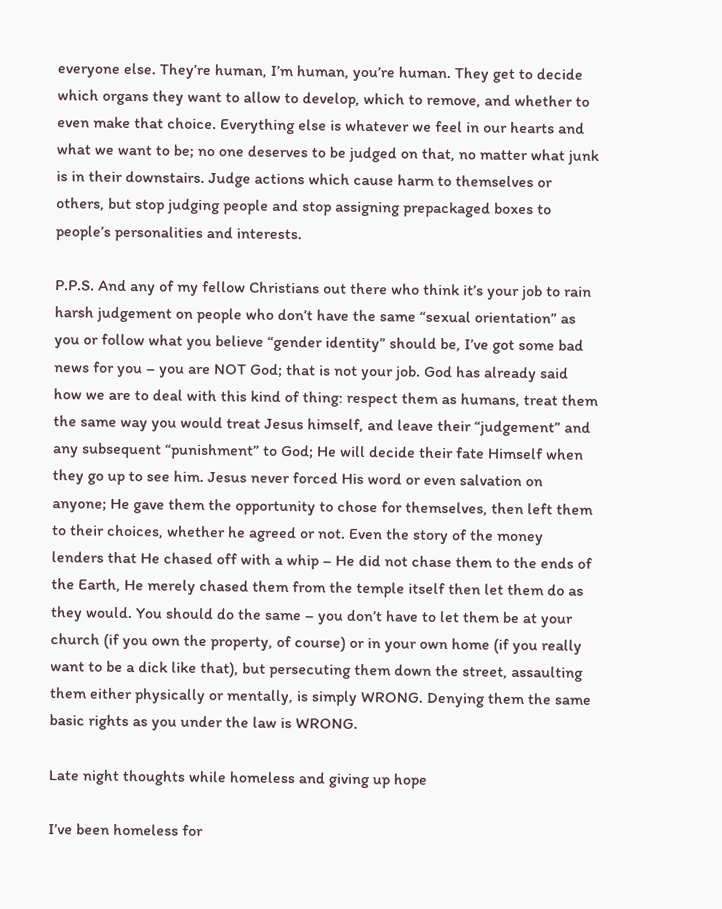everyone else. They’re human, I’m human, you’re human. They get to decide which organs they want to allow to develop, which to remove, and whether to even make that choice. Everything else is whatever we feel in our hearts and what we want to be; no one deserves to be judged on that, no matter what junk is in their downstairs. Judge actions which cause harm to themselves or others, but stop judging people and stop assigning prepackaged boxes to people’s personalities and interests.

P.P.S. And any of my fellow Christians out there who think it’s your job to rain harsh judgement on people who don’t have the same “sexual orientation” as you or follow what you believe “gender identity” should be, I’ve got some bad news for you – you are NOT God; that is not your job. God has already said how we are to deal with this kind of thing: respect them as humans, treat them the same way you would treat Jesus himself, and leave their “judgement” and any subsequent “punishment” to God; He will decide their fate Himself when they go up to see him. Jesus never forced His word or even salvation on anyone; He gave them the opportunity to chose for themselves, then left them to their choices, whether he agreed or not. Even the story of the money lenders that He chased off with a whip – He did not chase them to the ends of the Earth, He merely chased them from the temple itself then let them do as they would. You should do the same – you don’t have to let them be at your church (if you own the property, of course) or in your own home (if you really want to be a dick like that), but persecuting them down the street, assaulting them either physically or mentally, is simply WRONG. Denying them the same basic rights as you under the law is WRONG.

Late night thoughts while homeless and giving up hope

I’ve been homeless for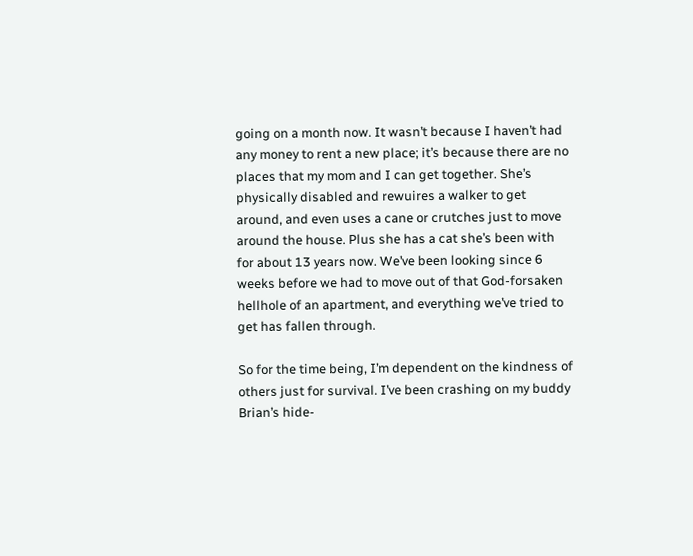going on a month now. It wasn’t because I haven’t had any money to rent a new place; it’s because there are no places that my mom and I can get together. She’s physically disabled and rewuires a walker to get around, and even uses a cane or crutches just to move around the house. Plus she has a cat she’s been with for about 13 years now. We’ve been looking since 6 weeks before we had to move out of that God-forsaken hellhole of an apartment, and everything we’ve tried to get has fallen through.

So for the time being, I’m dependent on the kindness of others just for survival. I’ve been crashing on my buddy Brian’s hide-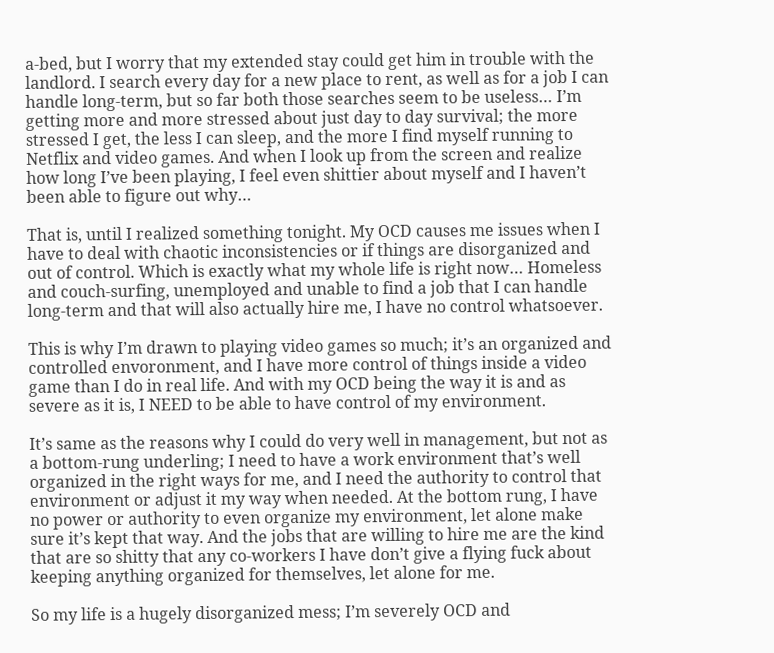a-bed, but I worry that my extended stay could get him in trouble with the landlord. I search every day for a new place to rent, as well as for a job I can handle long-term, but so far both those searches seem to be useless… I’m getting more and more stressed about just day to day survival; the more stressed I get, the less I can sleep, and the more I find myself running to Netflix and video games. And when I look up from the screen and realize how long I’ve been playing, I feel even shittier about myself and I haven’t been able to figure out why…

That is, until I realized something tonight. My OCD causes me issues when I have to deal with chaotic inconsistencies or if things are disorganized and out of control. Which is exactly what my whole life is right now… Homeless and couch-surfing, unemployed and unable to find a job that I can handle long-term and that will also actually hire me, I have no control whatsoever.

This is why I’m drawn to playing video games so much; it’s an organized and controlled envoronment, and I have more control of things inside a video game than I do in real life. And with my OCD being the way it is and as severe as it is, I NEED to be able to have control of my environment.

It’s same as the reasons why I could do very well in management, but not as a bottom-rung underling; I need to have a work environment that’s well organized in the right ways for me, and I need the authority to control that environment or adjust it my way when needed. At the bottom rung, I have no power or authority to even organize my environment, let alone make sure it’s kept that way. And the jobs that are willing to hire me are the kind that are so shitty that any co-workers I have don’t give a flying fuck about keeping anything organized for themselves, let alone for me.

So my life is a hugely disorganized mess; I’m severely OCD and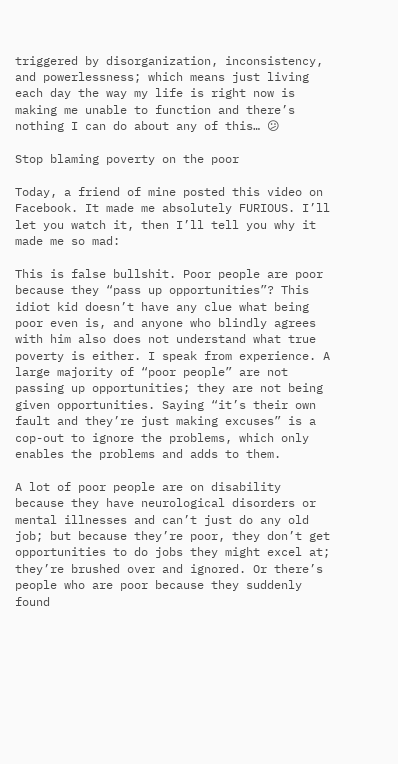triggered by disorganization, inconsistency, and powerlessness; which means just living each day the way my life is right now is making me unable to function and there’s nothing I can do about any of this… 😕

Stop blaming poverty on the poor

Today, a friend of mine posted this video on Facebook. It made me absolutely FURIOUS. I’ll let you watch it, then I’ll tell you why it made me so mad:

This is false bullshit. Poor people are poor because they “pass up opportunities”? This idiot kid doesn’t have any clue what being poor even is, and anyone who blindly agrees with him also does not understand what true poverty is either. I speak from experience. A large majority of “poor people” are not passing up opportunities; they are not being given opportunities. Saying “it’s their own fault and they’re just making excuses” is a cop-out to ignore the problems, which only enables the problems and adds to them.

A lot of poor people are on disability because they have neurological disorders or mental illnesses and can’t just do any old job; but because they’re poor, they don’t get opportunities to do jobs they might excel at; they’re brushed over and ignored. Or there’s people who are poor because they suddenly found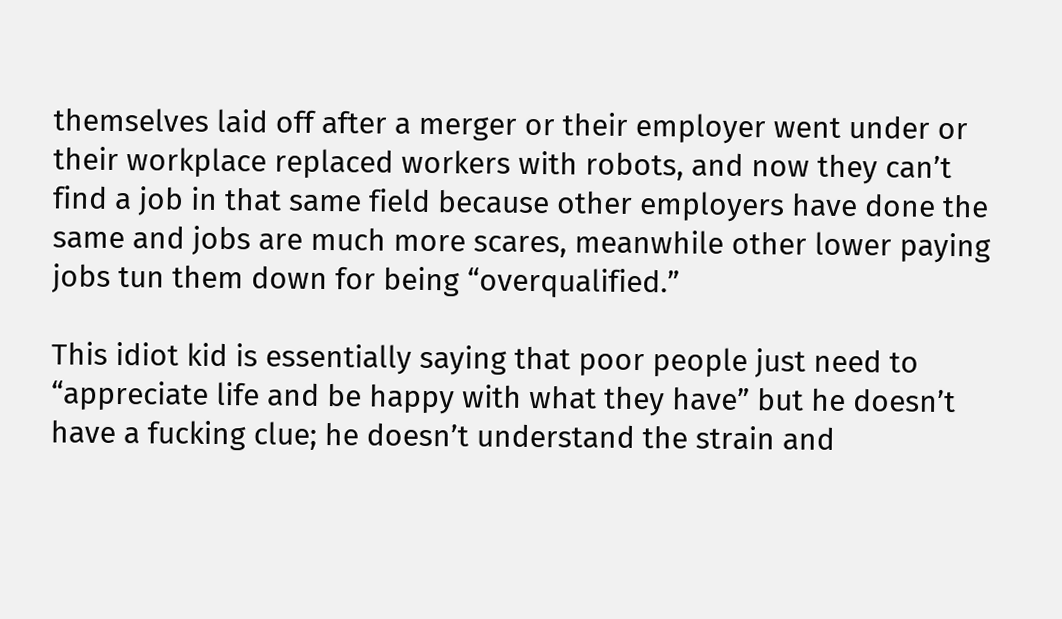themselves laid off after a merger or their employer went under or their workplace replaced workers with robots, and now they can’t find a job in that same field because other employers have done the same and jobs are much more scares, meanwhile other lower paying jobs tun them down for being “overqualified.”

This idiot kid is essentially saying that poor people just need to “appreciate life and be happy with what they have” but he doesn’t have a fucking clue; he doesn’t understand the strain and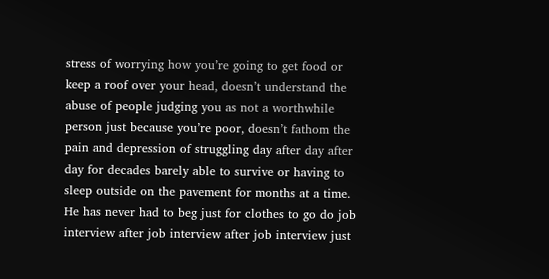stress of worrying how you’re going to get food or keep a roof over your head, doesn’t understand the abuse of people judging you as not a worthwhile person just because you’re poor, doesn’t fathom the pain and depression of struggling day after day after day for decades barely able to survive or having to sleep outside on the pavement for months at a time. He has never had to beg just for clothes to go do job interview after job interview after job interview just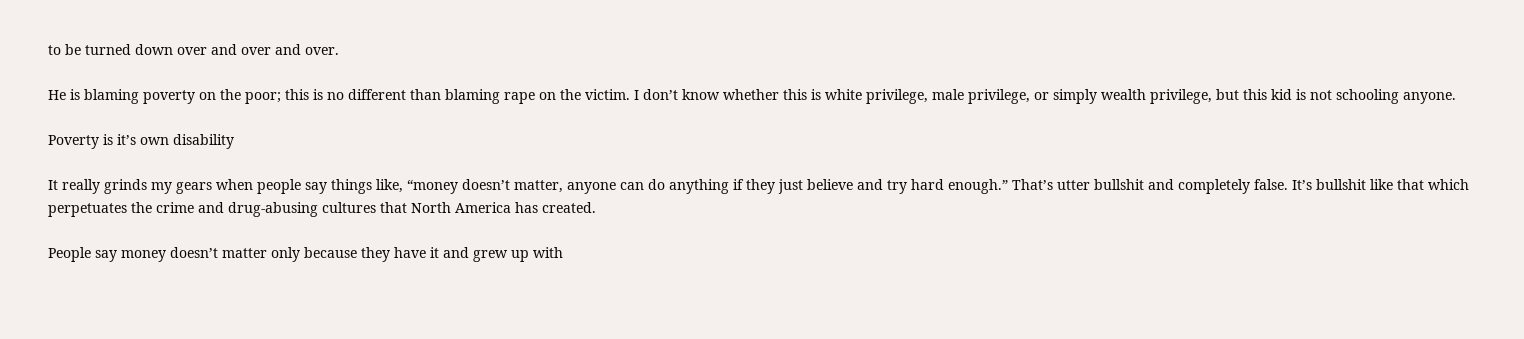to be turned down over and over and over.

He is blaming poverty on the poor; this is no different than blaming rape on the victim. I don’t know whether this is white privilege, male privilege, or simply wealth privilege, but this kid is not schooling anyone.

Poverty is it’s own disability

It really grinds my gears when people say things like, “money doesn’t matter, anyone can do anything if they just believe and try hard enough.” That’s utter bullshit and completely false. It’s bullshit like that which perpetuates the crime and drug-abusing cultures that North America has created.

People say money doesn’t matter only because they have it and grew up with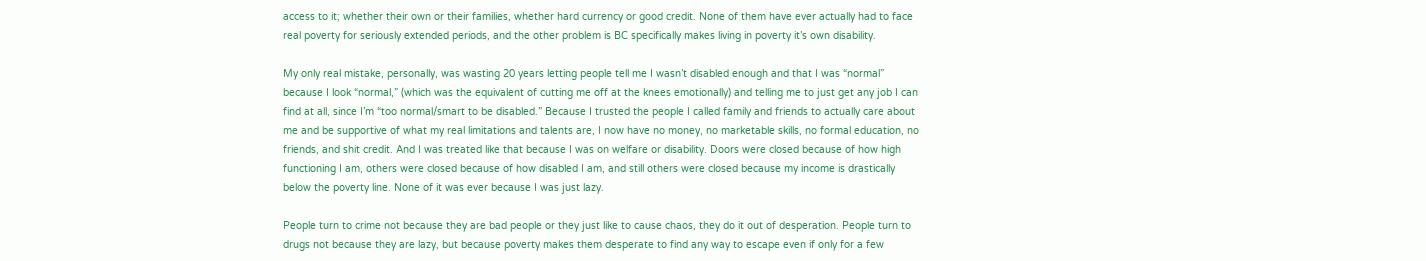access to it; whether their own or their families, whether hard currency or good credit. None of them have ever actually had to face real poverty for seriously extended periods, and the other problem is BC specifically makes living in poverty it’s own disability.

My only real mistake, personally, was wasting 20 years letting people tell me I wasn’t disabled enough and that I was “normal” because I look “normal,” (which was the equivalent of cutting me off at the knees emotionally) and telling me to just get any job I can find at all, since I’m “too normal/smart to be disabled.” Because I trusted the people I called family and friends to actually care about me and be supportive of what my real limitations and talents are, I now have no money, no marketable skills, no formal education, no friends, and shit credit. And I was treated like that because I was on welfare or disability. Doors were closed because of how high functioning I am, others were closed because of how disabled I am, and still others were closed because my income is drastically below the poverty line. None of it was ever because I was just lazy.

People turn to crime not because they are bad people or they just like to cause chaos, they do it out of desperation. People turn to drugs not because they are lazy, but because poverty makes them desperate to find any way to escape even if only for a few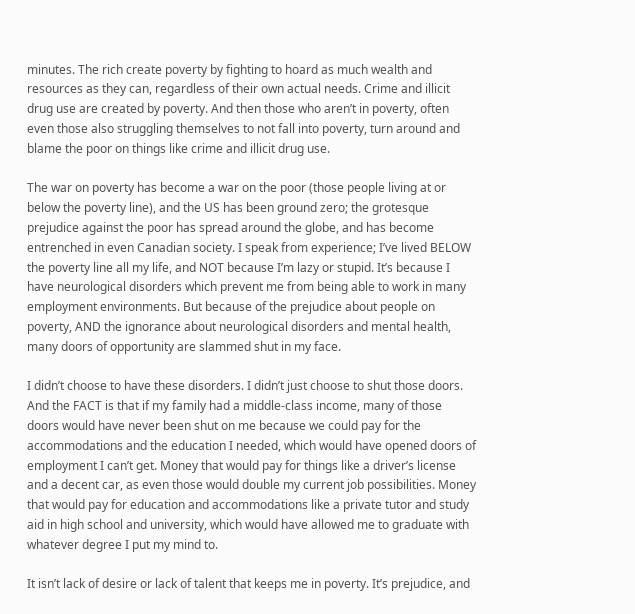minutes. The rich create poverty by fighting to hoard as much wealth and resources as they can, regardless of their own actual needs. Crime and illicit drug use are created by poverty. And then those who aren’t in poverty, often even those also struggling themselves to not fall into poverty, turn around and blame the poor on things like crime and illicit drug use.

The war on poverty has become a war on the poor (those people living at or below the poverty line), and the US has been ground zero; the grotesque prejudice against the poor has spread around the globe, and has become entrenched in even Canadian society. I speak from experience; I’ve lived BELOW the poverty line all my life, and NOT because I’m lazy or stupid. It’s because I have neurological disorders which prevent me from being able to work in many employment environments. But because of the prejudice about people on poverty, AND the ignorance about neurological disorders and mental health, many doors of opportunity are slammed shut in my face.

I didn’t choose to have these disorders. I didn’t just choose to shut those doors. And the FACT is that if my family had a middle-class income, many of those doors would have never been shut on me because we could pay for the accommodations and the education I needed, which would have opened doors of employment I can’t get. Money that would pay for things like a driver’s license and a decent car, as even those would double my current job possibilities. Money that would pay for education and accommodations like a private tutor and study aid in high school and university, which would have allowed me to graduate with whatever degree I put my mind to.

It isn’t lack of desire or lack of talent that keeps me in poverty. It’s prejudice, and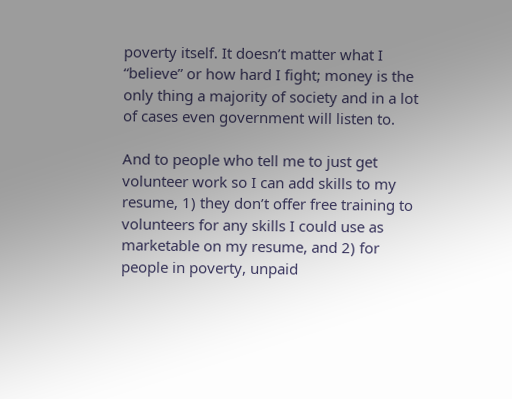poverty itself. It doesn’t matter what I “believe” or how hard I fight; money is the only thing a majority of society and in a lot of cases even government will listen to.

And to people who tell me to just get volunteer work so I can add skills to my resume, 1) they don’t offer free training to volunteers for any skills I could use as marketable on my resume, and 2) for people in poverty, unpaid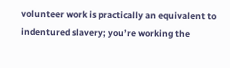volunteer work is practically an equivalent to indentured slavery; you’re working the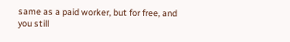same as a paid worker, but for free, and you still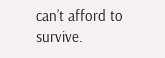can’t afford to survive.